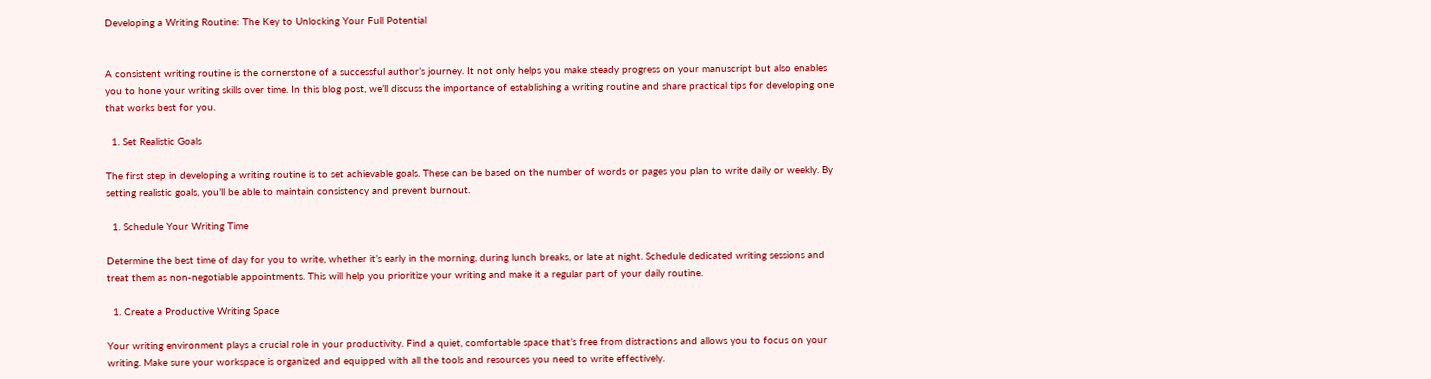Developing a Writing Routine: The Key to Unlocking Your Full Potential


A consistent writing routine is the cornerstone of a successful author’s journey. It not only helps you make steady progress on your manuscript but also enables you to hone your writing skills over time. In this blog post, we’ll discuss the importance of establishing a writing routine and share practical tips for developing one that works best for you.

  1. Set Realistic Goals

The first step in developing a writing routine is to set achievable goals. These can be based on the number of words or pages you plan to write daily or weekly. By setting realistic goals, you’ll be able to maintain consistency and prevent burnout.

  1. Schedule Your Writing Time

Determine the best time of day for you to write, whether it’s early in the morning, during lunch breaks, or late at night. Schedule dedicated writing sessions and treat them as non-negotiable appointments. This will help you prioritize your writing and make it a regular part of your daily routine.

  1. Create a Productive Writing Space

Your writing environment plays a crucial role in your productivity. Find a quiet, comfortable space that’s free from distractions and allows you to focus on your writing. Make sure your workspace is organized and equipped with all the tools and resources you need to write effectively.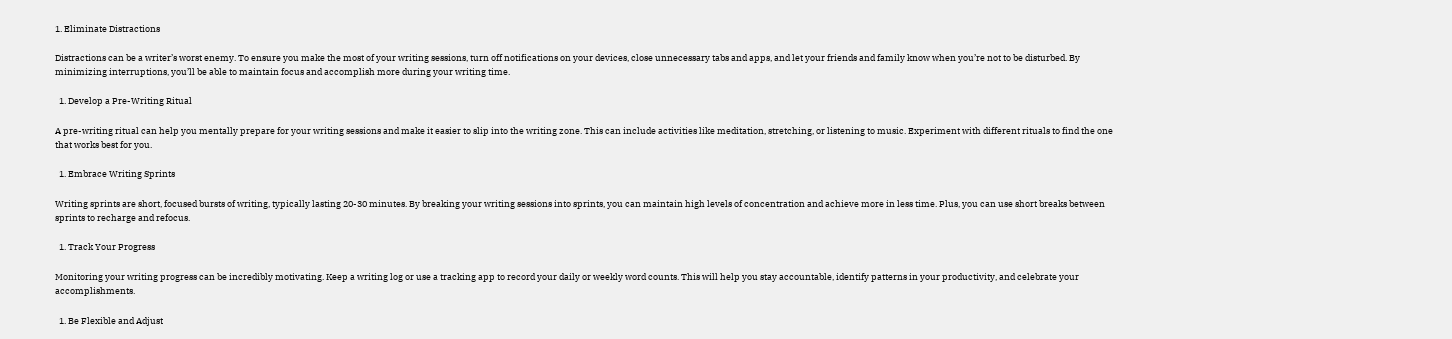1. Eliminate Distractions

Distractions can be a writer’s worst enemy. To ensure you make the most of your writing sessions, turn off notifications on your devices, close unnecessary tabs and apps, and let your friends and family know when you’re not to be disturbed. By minimizing interruptions, you’ll be able to maintain focus and accomplish more during your writing time.

  1. Develop a Pre-Writing Ritual

A pre-writing ritual can help you mentally prepare for your writing sessions and make it easier to slip into the writing zone. This can include activities like meditation, stretching, or listening to music. Experiment with different rituals to find the one that works best for you.

  1. Embrace Writing Sprints

Writing sprints are short, focused bursts of writing, typically lasting 20-30 minutes. By breaking your writing sessions into sprints, you can maintain high levels of concentration and achieve more in less time. Plus, you can use short breaks between sprints to recharge and refocus.

  1. Track Your Progress

Monitoring your writing progress can be incredibly motivating. Keep a writing log or use a tracking app to record your daily or weekly word counts. This will help you stay accountable, identify patterns in your productivity, and celebrate your accomplishments.

  1. Be Flexible and Adjust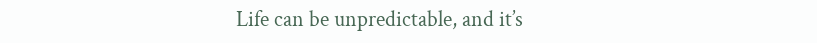Life can be unpredictable, and it’s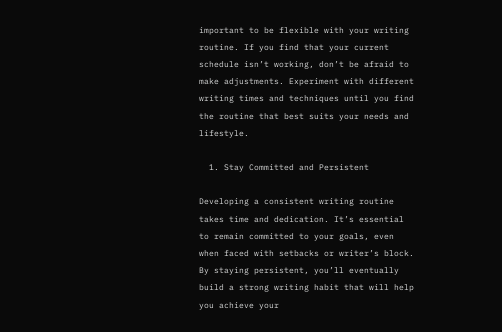important to be flexible with your writing routine. If you find that your current schedule isn’t working, don’t be afraid to make adjustments. Experiment with different writing times and techniques until you find the routine that best suits your needs and lifestyle.

  1. Stay Committed and Persistent

Developing a consistent writing routine takes time and dedication. It’s essential to remain committed to your goals, even when faced with setbacks or writer’s block. By staying persistent, you’ll eventually build a strong writing habit that will help you achieve your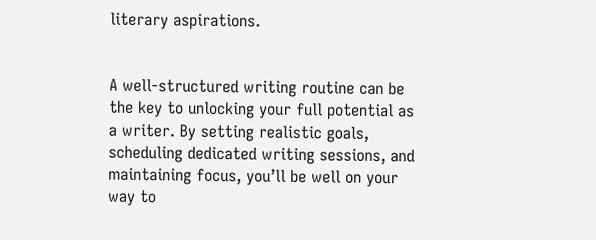literary aspirations.


A well-structured writing routine can be the key to unlocking your full potential as a writer. By setting realistic goals, scheduling dedicated writing sessions, and maintaining focus, you’ll be well on your way to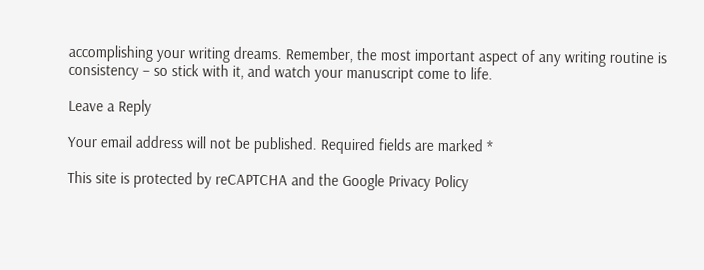accomplishing your writing dreams. Remember, the most important aspect of any writing routine is consistency – so stick with it, and watch your manuscript come to life.

Leave a Reply

Your email address will not be published. Required fields are marked *

This site is protected by reCAPTCHA and the Google Privacy Policy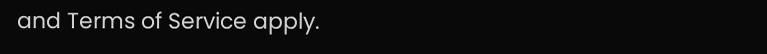and Terms of Service apply.